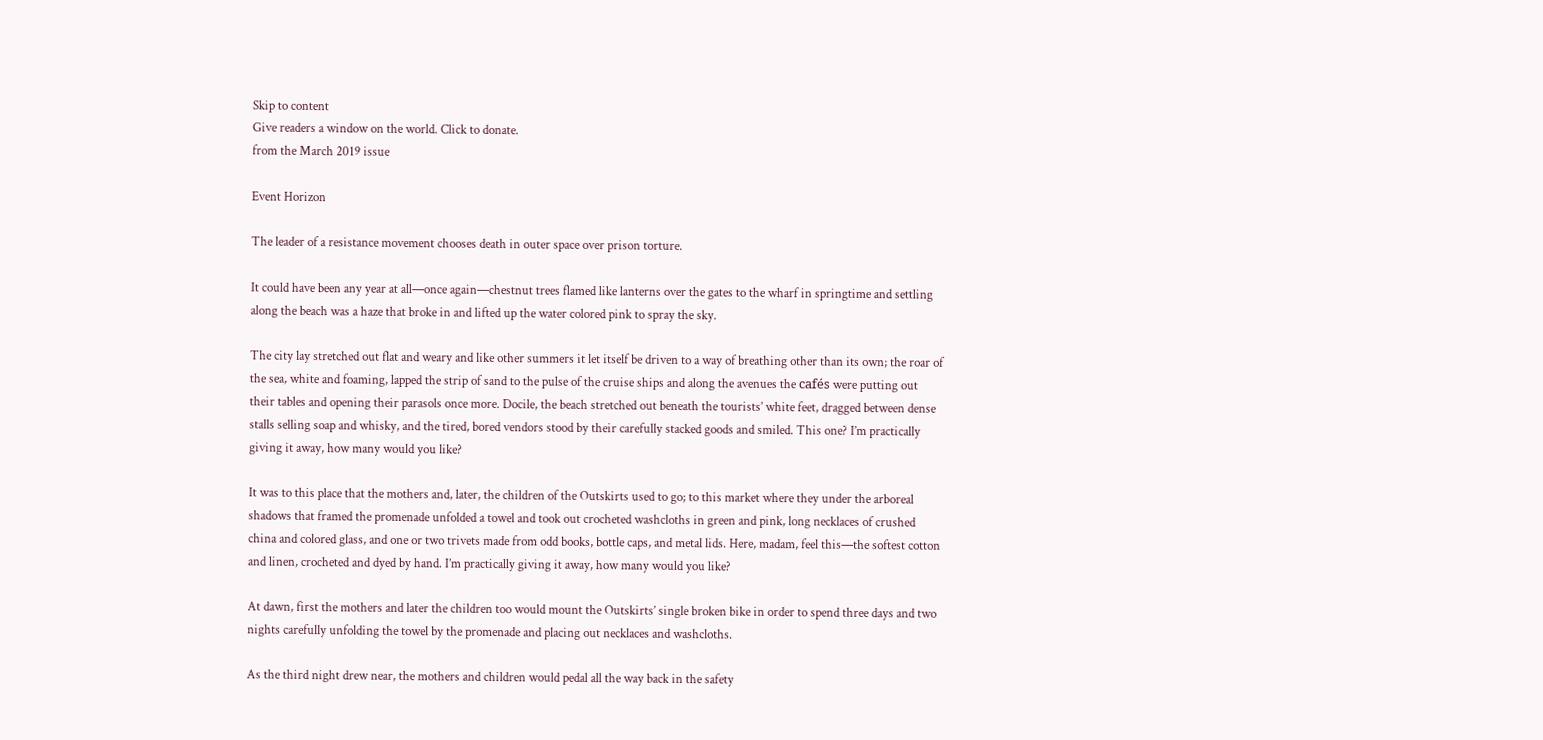Skip to content
Give readers a window on the world. Click to donate.
from the March 2019 issue

Event Horizon

The leader of a resistance movement chooses death in outer space over prison torture.

It could have been any year at all—once again—chestnut trees flamed like lanterns over the gates to the wharf in springtime and settling along the beach was a haze that broke in and lifted up the water colored pink to spray the sky.

The city lay stretched out flat and weary and like other summers it let itself be driven to a way of breathing other than its own; the roar of the sea, white and foaming, lapped the strip of sand to the pulse of the cruise ships and along the avenues the cafés were putting out their tables and opening their parasols once more. Docile, the beach stretched out beneath the tourists’ white feet, dragged between dense stalls selling soap and whisky, and the tired, bored vendors stood by their carefully stacked goods and smiled. This one? I’m practically giving it away, how many would you like?

It was to this place that the mothers and, later, the children of the Outskirts used to go; to this market where they under the arboreal shadows that framed the promenade unfolded a towel and took out crocheted washcloths in green and pink, long necklaces of crushed china and colored glass, and one or two trivets made from odd books, bottle caps, and metal lids. Here, madam, feel this—the softest cotton and linen, crocheted and dyed by hand. I’m practically giving it away, how many would you like?

At dawn, first the mothers and later the children too would mount the Outskirts’ single broken bike in order to spend three days and two nights carefully unfolding the towel by the promenade and placing out necklaces and washcloths.

As the third night drew near, the mothers and children would pedal all the way back in the safety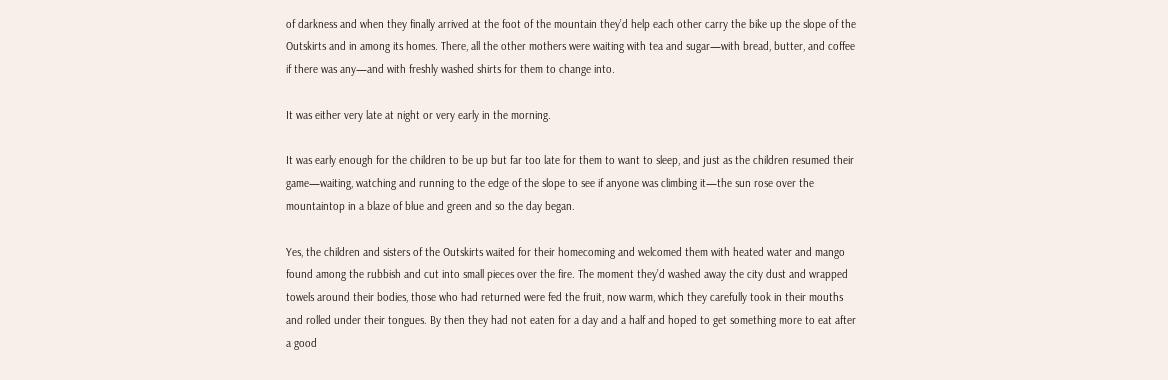of darkness and when they finally arrived at the foot of the mountain they’d help each other carry the bike up the slope of the Outskirts and in among its homes. There, all the other mothers were waiting with tea and sugar—with bread, butter, and coffee if there was any—and with freshly washed shirts for them to change into.

It was either very late at night or very early in the morning.

It was early enough for the children to be up but far too late for them to want to sleep, and just as the children resumed their game—waiting, watching and running to the edge of the slope to see if anyone was climbing it—the sun rose over the mountaintop in a blaze of blue and green and so the day began.

Yes, the children and sisters of the Outskirts waited for their homecoming and welcomed them with heated water and mango found among the rubbish and cut into small pieces over the fire. The moment they’d washed away the city dust and wrapped towels around their bodies, those who had returned were fed the fruit, now warm, which they carefully took in their mouths and rolled under their tongues. By then they had not eaten for a day and a half and hoped to get something more to eat after a good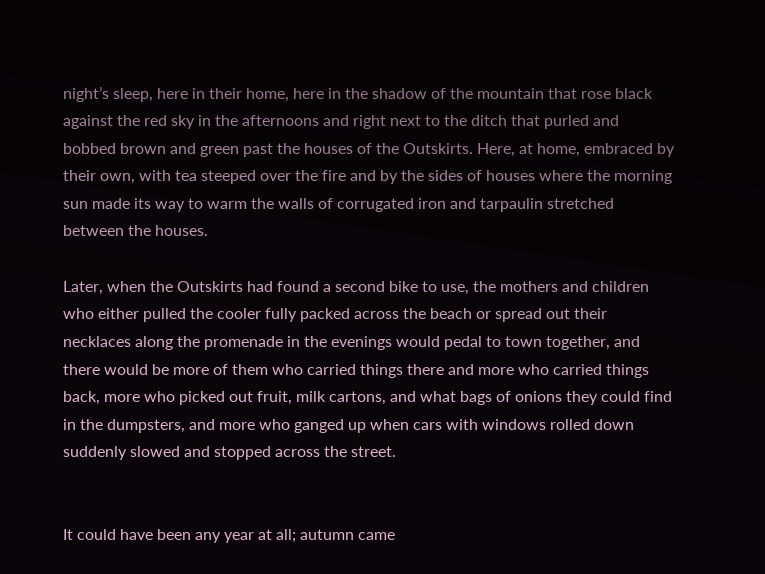night’s sleep, here in their home, here in the shadow of the mountain that rose black against the red sky in the afternoons and right next to the ditch that purled and bobbed brown and green past the houses of the Outskirts. Here, at home, embraced by their own, with tea steeped over the fire and by the sides of houses where the morning sun made its way to warm the walls of corrugated iron and tarpaulin stretched between the houses.

Later, when the Outskirts had found a second bike to use, the mothers and children who either pulled the cooler fully packed across the beach or spread out their necklaces along the promenade in the evenings would pedal to town together, and there would be more of them who carried things there and more who carried things back, more who picked out fruit, milk cartons, and what bags of onions they could find in the dumpsters, and more who ganged up when cars with windows rolled down suddenly slowed and stopped across the street.


It could have been any year at all; autumn came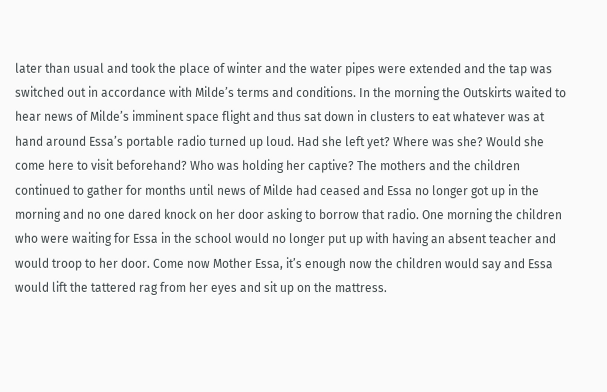later than usual and took the place of winter and the water pipes were extended and the tap was switched out in accordance with Milde’s terms and conditions. In the morning the Outskirts waited to hear news of Milde’s imminent space flight and thus sat down in clusters to eat whatever was at hand around Essa’s portable radio turned up loud. Had she left yet? Where was she? Would she come here to visit beforehand? Who was holding her captive? The mothers and the children continued to gather for months until news of Milde had ceased and Essa no longer got up in the morning and no one dared knock on her door asking to borrow that radio. One morning the children who were waiting for Essa in the school would no longer put up with having an absent teacher and would troop to her door. Come now Mother Essa, it’s enough now the children would say and Essa would lift the tattered rag from her eyes and sit up on the mattress.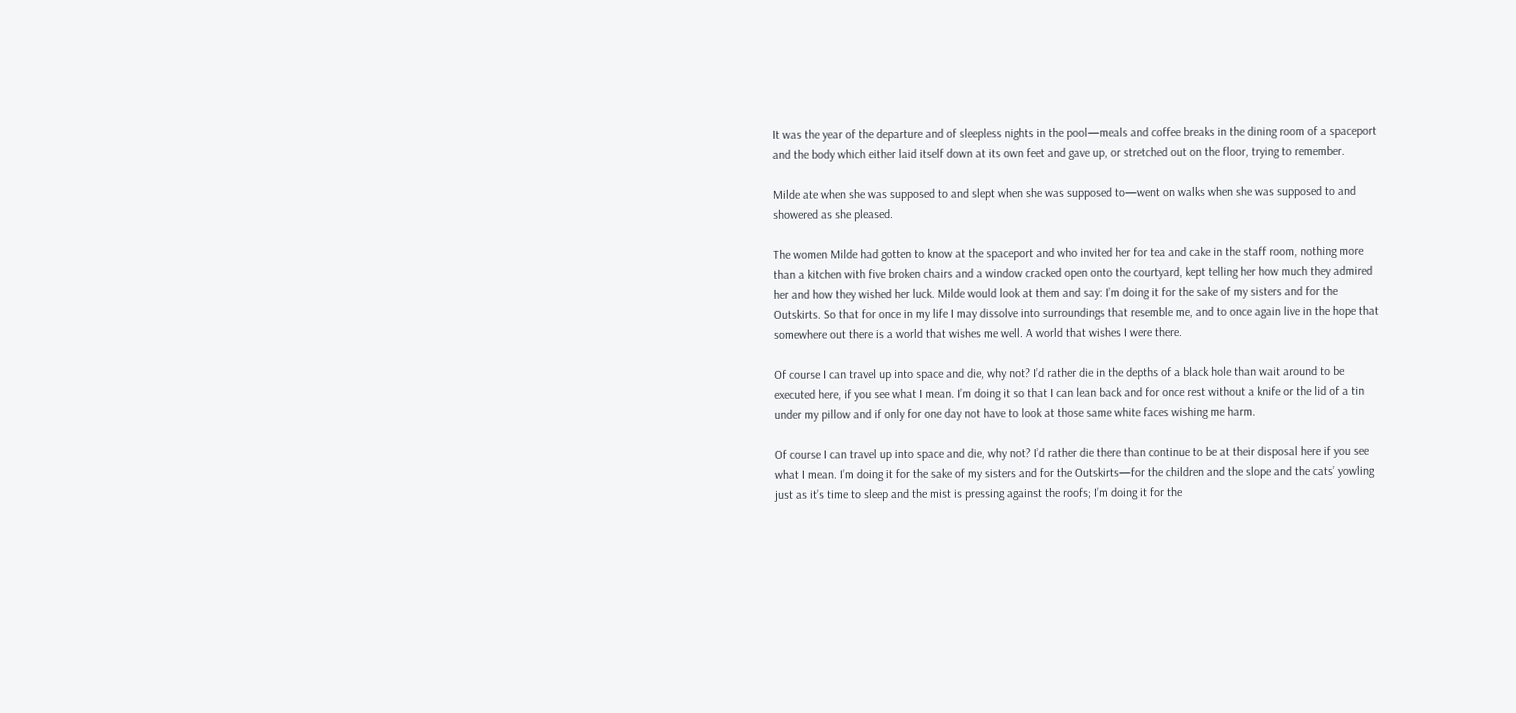It was the year of the departure and of sleepless nights in the pool—meals and coffee breaks in the dining room of a spaceport and the body which either laid itself down at its own feet and gave up, or stretched out on the floor, trying to remember.

Milde ate when she was supposed to and slept when she was supposed to—went on walks when she was supposed to and showered as she pleased.

The women Milde had gotten to know at the spaceport and who invited her for tea and cake in the staff room, nothing more than a kitchen with five broken chairs and a window cracked open onto the courtyard, kept telling her how much they admired her and how they wished her luck. Milde would look at them and say: I’m doing it for the sake of my sisters and for the Outskirts. So that for once in my life I may dissolve into surroundings that resemble me, and to once again live in the hope that somewhere out there is a world that wishes me well. A world that wishes I were there.

Of course I can travel up into space and die, why not? I’d rather die in the depths of a black hole than wait around to be executed here, if you see what I mean. I’m doing it so that I can lean back and for once rest without a knife or the lid of a tin under my pillow and if only for one day not have to look at those same white faces wishing me harm.

Of course I can travel up into space and die, why not? I’d rather die there than continue to be at their disposal here if you see what I mean. I’m doing it for the sake of my sisters and for the Outskirts—for the children and the slope and the cats’ yowling just as it’s time to sleep and the mist is pressing against the roofs; I’m doing it for the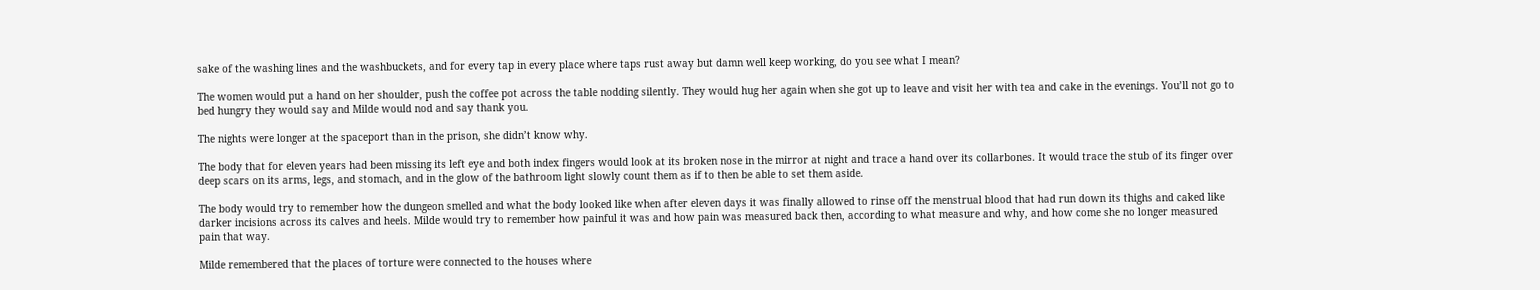sake of the washing lines and the washbuckets, and for every tap in every place where taps rust away but damn well keep working, do you see what I mean?

The women would put a hand on her shoulder, push the coffee pot across the table nodding silently. They would hug her again when she got up to leave and visit her with tea and cake in the evenings. You’ll not go to bed hungry they would say and Milde would nod and say thank you.

The nights were longer at the spaceport than in the prison, she didn’t know why.

The body that for eleven years had been missing its left eye and both index fingers would look at its broken nose in the mirror at night and trace a hand over its collarbones. It would trace the stub of its finger over deep scars on its arms, legs, and stomach, and in the glow of the bathroom light slowly count them as if to then be able to set them aside.

The body would try to remember how the dungeon smelled and what the body looked like when after eleven days it was finally allowed to rinse off the menstrual blood that had run down its thighs and caked like darker incisions across its calves and heels. Milde would try to remember how painful it was and how pain was measured back then, according to what measure and why, and how come she no longer measured pain that way.

Milde remembered that the places of torture were connected to the houses where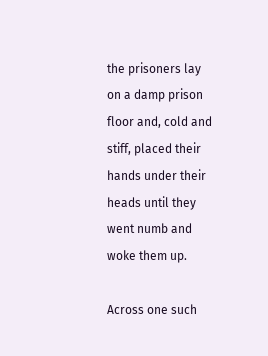the prisoners lay on a damp prison floor and, cold and stiff, placed their hands under their heads until they went numb and woke them up.

Across one such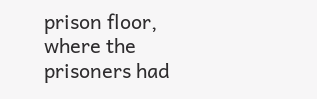prison floor, where the prisoners had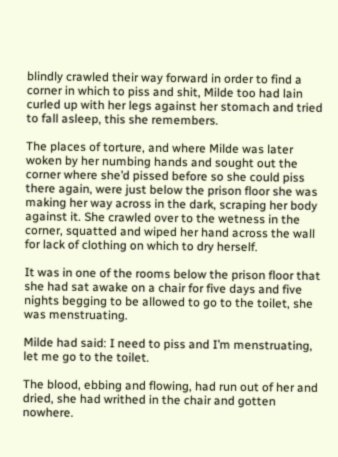blindly crawled their way forward in order to find a corner in which to piss and shit, Milde too had lain curled up with her legs against her stomach and tried to fall asleep, this she remembers.

The places of torture, and where Milde was later woken by her numbing hands and sought out the corner where she’d pissed before so she could piss there again, were just below the prison floor she was making her way across in the dark, scraping her body against it. She crawled over to the wetness in the corner, squatted and wiped her hand across the wall for lack of clothing on which to dry herself.

It was in one of the rooms below the prison floor that she had sat awake on a chair for five days and five nights begging to be allowed to go to the toilet, she was menstruating.

Milde had said: I need to piss and I’m menstruating, let me go to the toilet.

The blood, ebbing and flowing, had run out of her and dried, she had writhed in the chair and gotten nowhere.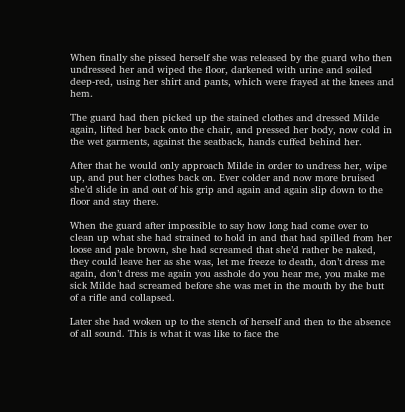When finally she pissed herself she was released by the guard who then undressed her and wiped the floor, darkened with urine and soiled deep-red, using her shirt and pants, which were frayed at the knees and hem.

The guard had then picked up the stained clothes and dressed Milde again, lifted her back onto the chair, and pressed her body, now cold in the wet garments, against the seatback, hands cuffed behind her.

After that he would only approach Milde in order to undress her, wipe up, and put her clothes back on. Ever colder and now more bruised she’d slide in and out of his grip and again and again slip down to the floor and stay there.

When the guard after impossible to say how long had come over to clean up what she had strained to hold in and that had spilled from her loose and pale brown, she had screamed that she’d rather be naked, they could leave her as she was, let me freeze to death, don’t dress me again, don’t dress me again you asshole do you hear me, you make me sick Milde had screamed before she was met in the mouth by the butt of a rifle and collapsed.

Later she had woken up to the stench of herself and then to the absence of all sound. This is what it was like to face the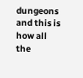dungeons and this is how all the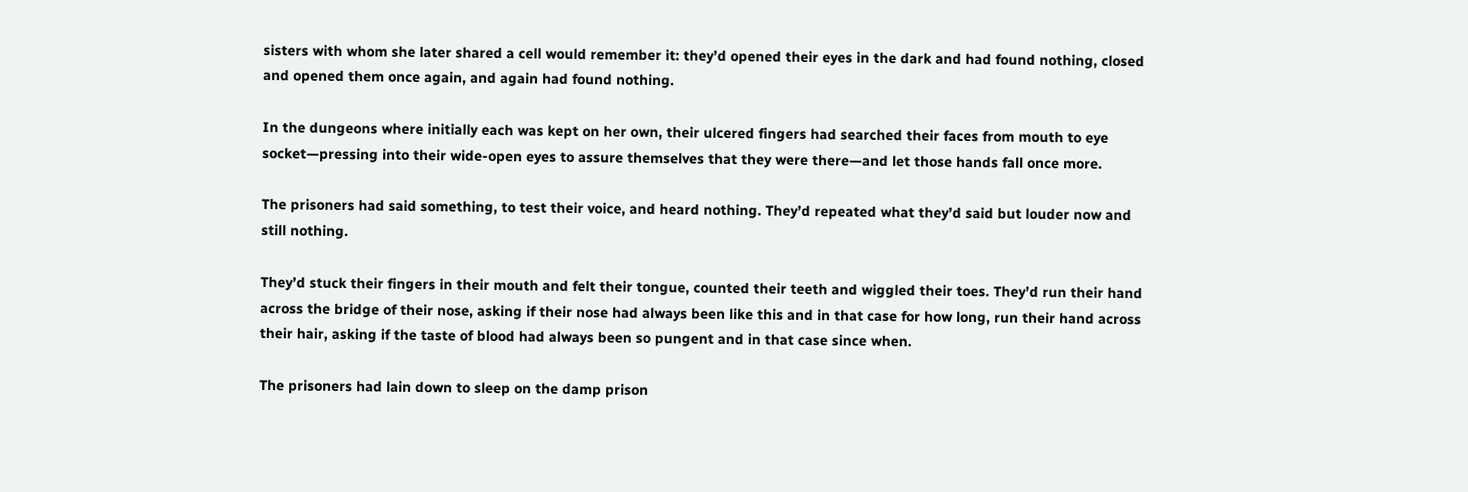sisters with whom she later shared a cell would remember it: they’d opened their eyes in the dark and had found nothing, closed and opened them once again, and again had found nothing.

In the dungeons where initially each was kept on her own, their ulcered fingers had searched their faces from mouth to eye socket—pressing into their wide-open eyes to assure themselves that they were there—and let those hands fall once more.

The prisoners had said something, to test their voice, and heard nothing. They’d repeated what they’d said but louder now and still nothing.

They’d stuck their fingers in their mouth and felt their tongue, counted their teeth and wiggled their toes. They’d run their hand across the bridge of their nose, asking if their nose had always been like this and in that case for how long, run their hand across their hair, asking if the taste of blood had always been so pungent and in that case since when.

The prisoners had lain down to sleep on the damp prison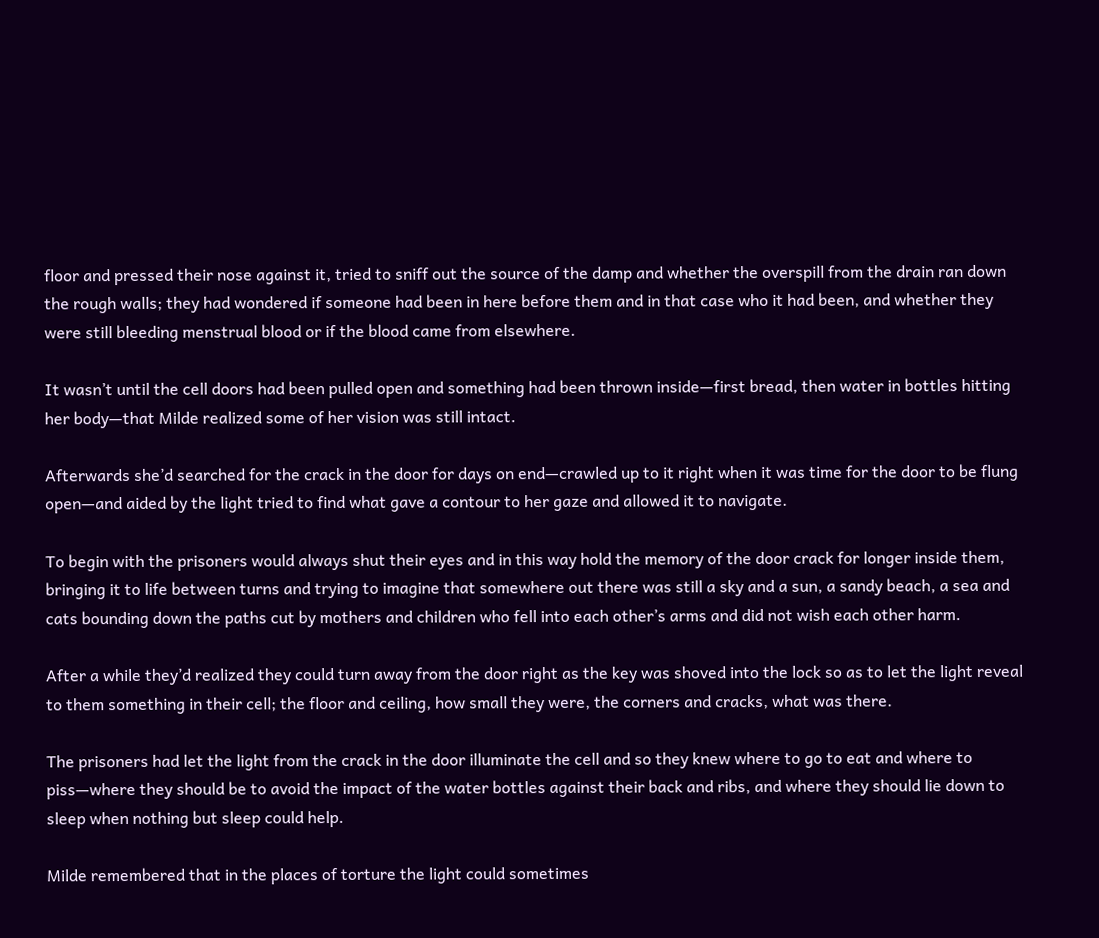floor and pressed their nose against it, tried to sniff out the source of the damp and whether the overspill from the drain ran down the rough walls; they had wondered if someone had been in here before them and in that case who it had been, and whether they were still bleeding menstrual blood or if the blood came from elsewhere.

It wasn’t until the cell doors had been pulled open and something had been thrown inside—first bread, then water in bottles hitting her body—that Milde realized some of her vision was still intact.

Afterwards she’d searched for the crack in the door for days on end—crawled up to it right when it was time for the door to be flung open—and aided by the light tried to find what gave a contour to her gaze and allowed it to navigate.

To begin with the prisoners would always shut their eyes and in this way hold the memory of the door crack for longer inside them, bringing it to life between turns and trying to imagine that somewhere out there was still a sky and a sun, a sandy beach, a sea and cats bounding down the paths cut by mothers and children who fell into each other’s arms and did not wish each other harm.

After a while they’d realized they could turn away from the door right as the key was shoved into the lock so as to let the light reveal to them something in their cell; the floor and ceiling, how small they were, the corners and cracks, what was there.

The prisoners had let the light from the crack in the door illuminate the cell and so they knew where to go to eat and where to piss—where they should be to avoid the impact of the water bottles against their back and ribs, and where they should lie down to sleep when nothing but sleep could help.

Milde remembered that in the places of torture the light could sometimes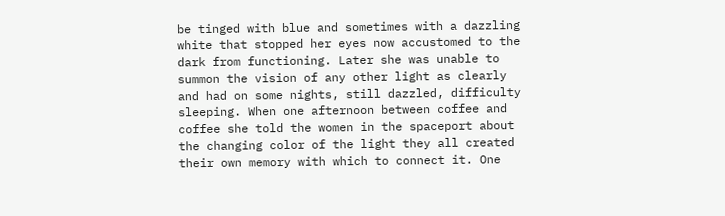be tinged with blue and sometimes with a dazzling white that stopped her eyes now accustomed to the dark from functioning. Later she was unable to summon the vision of any other light as clearly and had on some nights, still dazzled, difficulty sleeping. When one afternoon between coffee and coffee she told the women in the spaceport about the changing color of the light they all created their own memory with which to connect it. One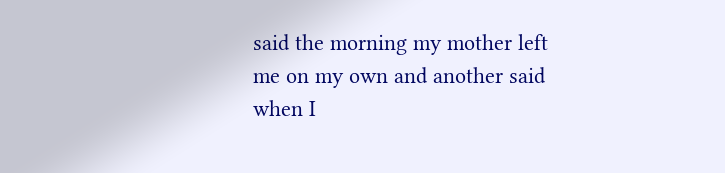said the morning my mother left me on my own and another said when I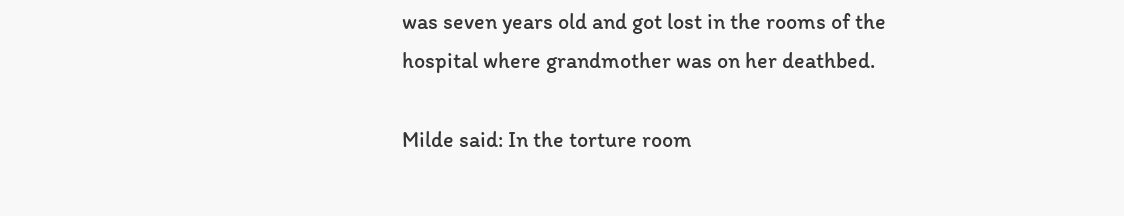was seven years old and got lost in the rooms of the hospital where grandmother was on her deathbed.

Milde said: In the torture room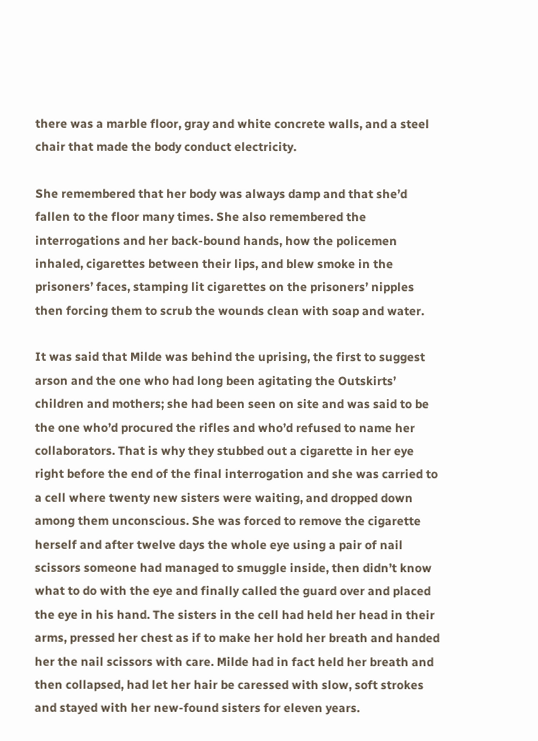there was a marble floor, gray and white concrete walls, and a steel chair that made the body conduct electricity.

She remembered that her body was always damp and that she’d fallen to the floor many times. She also remembered the interrogations and her back-bound hands, how the policemen inhaled, cigarettes between their lips, and blew smoke in the prisoners’ faces, stamping lit cigarettes on the prisoners’ nipples then forcing them to scrub the wounds clean with soap and water.

It was said that Milde was behind the uprising, the first to suggest arson and the one who had long been agitating the Outskirts’ children and mothers; she had been seen on site and was said to be the one who’d procured the rifles and who’d refused to name her collaborators. That is why they stubbed out a cigarette in her eye right before the end of the final interrogation and she was carried to a cell where twenty new sisters were waiting, and dropped down among them unconscious. She was forced to remove the cigarette herself and after twelve days the whole eye using a pair of nail scissors someone had managed to smuggle inside, then didn’t know what to do with the eye and finally called the guard over and placed the eye in his hand. The sisters in the cell had held her head in their arms, pressed her chest as if to make her hold her breath and handed her the nail scissors with care. Milde had in fact held her breath and then collapsed, had let her hair be caressed with slow, soft strokes and stayed with her new-found sisters for eleven years.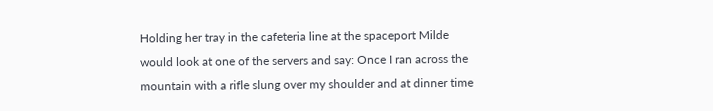Holding her tray in the cafeteria line at the spaceport Milde would look at one of the servers and say: Once I ran across the mountain with a rifle slung over my shoulder and at dinner time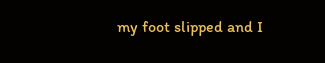my foot slipped and I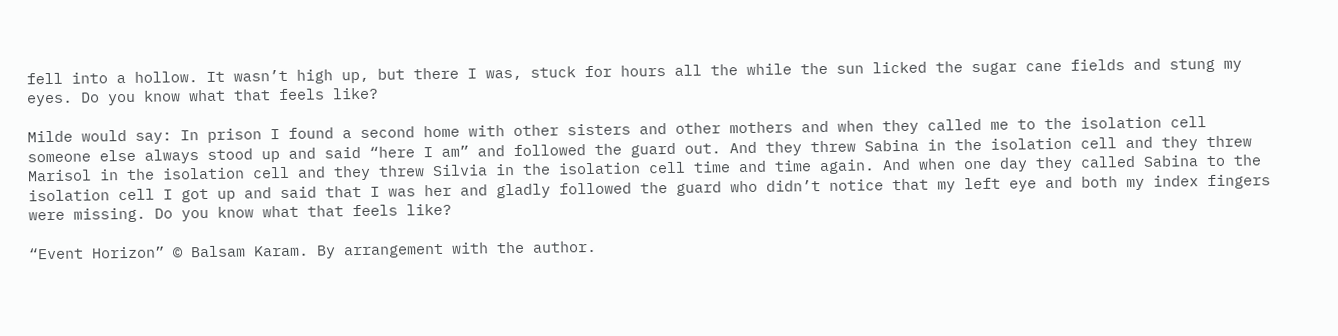fell into a hollow. It wasn’t high up, but there I was, stuck for hours all the while the sun licked the sugar cane fields and stung my eyes. Do you know what that feels like?

Milde would say: In prison I found a second home with other sisters and other mothers and when they called me to the isolation cell someone else always stood up and said “here I am” and followed the guard out. And they threw Sabina in the isolation cell and they threw Marisol in the isolation cell and they threw Silvia in the isolation cell time and time again. And when one day they called Sabina to the isolation cell I got up and said that I was her and gladly followed the guard who didn’t notice that my left eye and both my index fingers were missing. Do you know what that feels like?

“Event Horizon” © Balsam Karam. By arrangement with the author.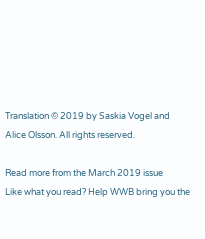Translation © 2019 by Saskia Vogel and Alice Olsson. All rights reserved.

Read more from the March 2019 issue
Like what you read? Help WWB bring you the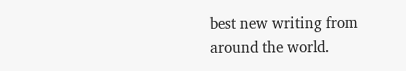best new writing from around the world.